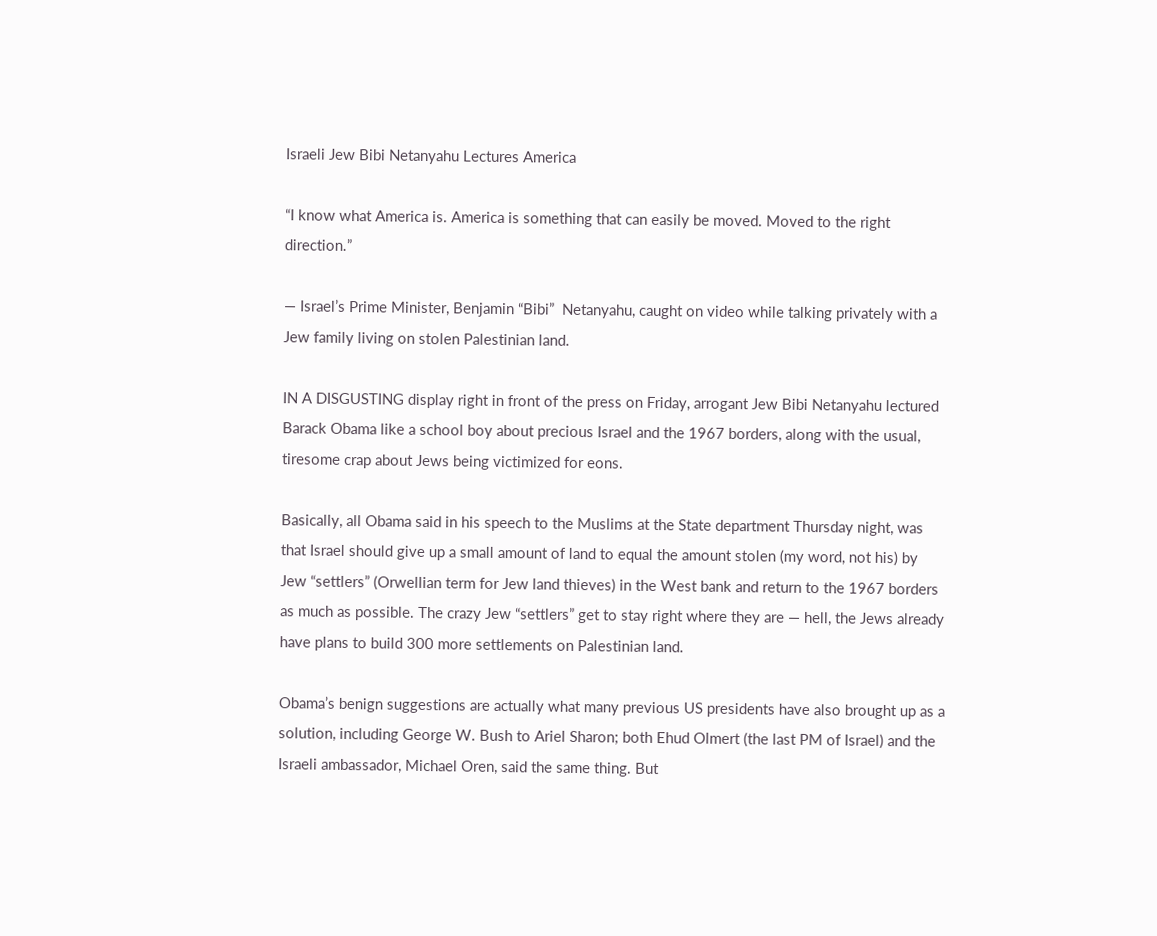Israeli Jew Bibi Netanyahu Lectures America

“I know what America is. America is something that can easily be moved. Moved to the right direction.”

— Israel’s Prime Minister, Benjamin “Bibi”  Netanyahu, caught on video while talking privately with a Jew family living on stolen Palestinian land.

IN A DISGUSTING display right in front of the press on Friday, arrogant Jew Bibi Netanyahu lectured Barack Obama like a school boy about precious Israel and the 1967 borders, along with the usual, tiresome crap about Jews being victimized for eons.

Basically, all Obama said in his speech to the Muslims at the State department Thursday night, was that Israel should give up a small amount of land to equal the amount stolen (my word, not his) by Jew “settlers” (Orwellian term for Jew land thieves) in the West bank and return to the 1967 borders as much as possible. The crazy Jew “settlers” get to stay right where they are — hell, the Jews already have plans to build 300 more settlements on Palestinian land.

Obama’s benign suggestions are actually what many previous US presidents have also brought up as a solution, including George W. Bush to Ariel Sharon; both Ehud Olmert (the last PM of Israel) and the Israeli ambassador, Michael Oren, said the same thing. But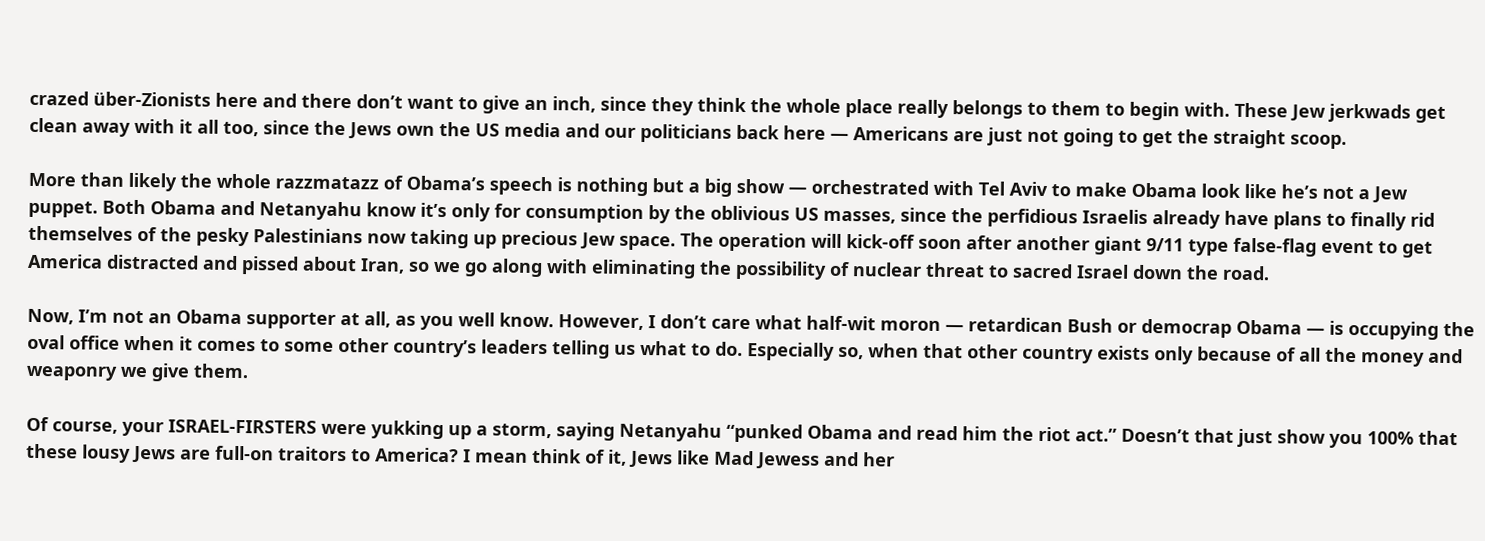crazed über-Zionists here and there don’t want to give an inch, since they think the whole place really belongs to them to begin with. These Jew jerkwads get clean away with it all too, since the Jews own the US media and our politicians back here — Americans are just not going to get the straight scoop.

More than likely the whole razzmatazz of Obama’s speech is nothing but a big show — orchestrated with Tel Aviv to make Obama look like he’s not a Jew puppet. Both Obama and Netanyahu know it’s only for consumption by the oblivious US masses, since the perfidious Israelis already have plans to finally rid themselves of the pesky Palestinians now taking up precious Jew space. The operation will kick-off soon after another giant 9/11 type false-flag event to get America distracted and pissed about Iran, so we go along with eliminating the possibility of nuclear threat to sacred Israel down the road.

Now, I’m not an Obama supporter at all, as you well know. However, I don’t care what half-wit moron — retardican Bush or democrap Obama — is occupying the oval office when it comes to some other country’s leaders telling us what to do. Especially so, when that other country exists only because of all the money and weaponry we give them.

Of course, your ISRAEL-FIRSTERS were yukking up a storm, saying Netanyahu “punked Obama and read him the riot act.” Doesn’t that just show you 100% that these lousy Jews are full-on traitors to America? I mean think of it, Jews like Mad Jewess and her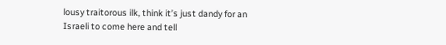lousy traitorous ilk, think it’s just dandy for an Israeli to come here and tell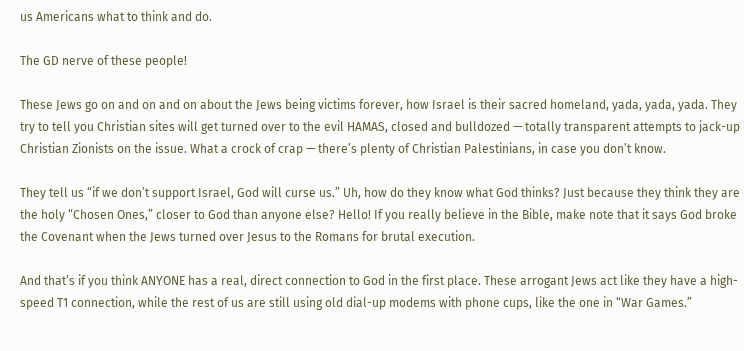us Americans what to think and do.

The GD nerve of these people!

These Jews go on and on and on about the Jews being victims forever, how Israel is their sacred homeland, yada, yada, yada. They try to tell you Christian sites will get turned over to the evil HAMAS, closed and bulldozed — totally transparent attempts to jack-up Christian Zionists on the issue. What a crock of crap — there’s plenty of Christian Palestinians, in case you don’t know.

They tell us “if we don’t support Israel, God will curse us.” Uh, how do they know what God thinks? Just because they think they are the holy “Chosen Ones,” closer to God than anyone else? Hello! If you really believe in the Bible, make note that it says God broke the Covenant when the Jews turned over Jesus to the Romans for brutal execution.

And that’s if you think ANYONE has a real, direct connection to God in the first place. These arrogant Jews act like they have a high-speed T1 connection, while the rest of us are still using old dial-up modems with phone cups, like the one in “War Games.”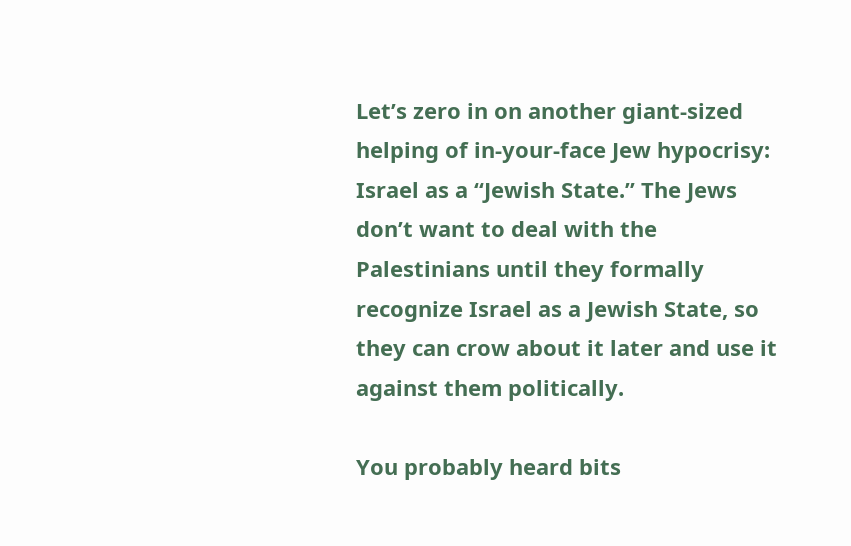Let’s zero in on another giant-sized helping of in-your-face Jew hypocrisy: Israel as a “Jewish State.” The Jews don’t want to deal with the Palestinians until they formally recognize Israel as a Jewish State, so they can crow about it later and use it against them politically.

You probably heard bits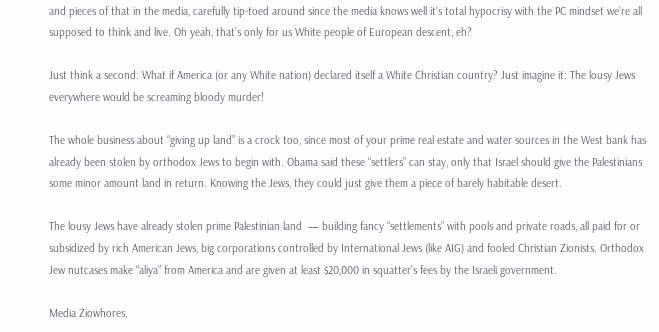and pieces of that in the media, carefully tip-toed around since the media knows well it’s total hypocrisy with the PC mindset we’re all supposed to think and live. Oh yeah, that’s only for us White people of European descent, eh?

Just think a second: What if America (or any White nation) declared itself a White Christian country? Just imagine it: The lousy Jews everywhere would be screaming bloody murder!

The whole business about “giving up land” is a crock too, since most of your prime real estate and water sources in the West bank has already been stolen by orthodox Jews to begin with. Obama said these “settlers” can stay, only that Israel should give the Palestinians some minor amount land in return. Knowing the Jews, they could just give them a piece of barely habitable desert.

The lousy Jews have already stolen prime Palestinian land  — building fancy “settlements” with pools and private roads, all paid for or subsidized by rich American Jews, big corporations controlled by International Jews (like AIG) and fooled Christian Zionists. Orthodox Jew nutcases make “aliya” from America and are given at least $20,000 in squatter’s fees by the Israeli government.

Media Ziowhores,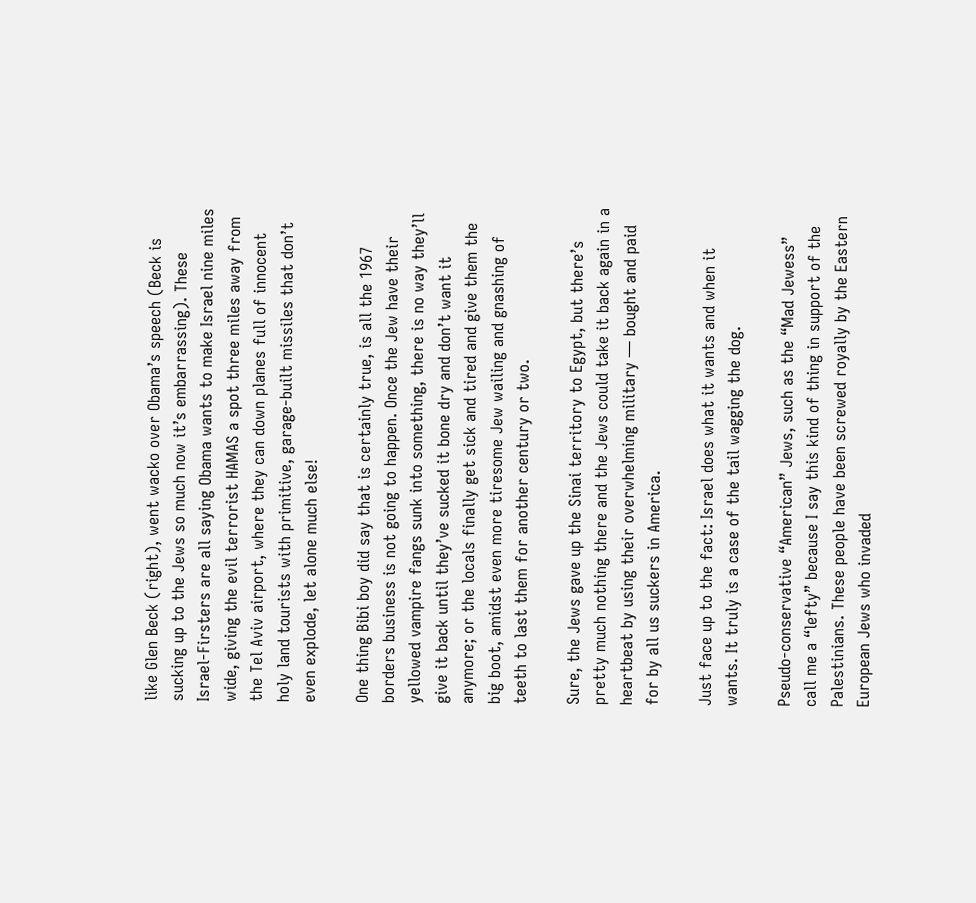like Glen Beck (right), went wacko over Obama’s speech (Beck is sucking up to the Jews so much now it’s embarrassing). These Israel-Firsters are all saying Obama wants to make Israel nine miles wide, giving the evil terrorist HAMAS a spot three miles away from the Tel Aviv airport, where they can down planes full of innocent holy land tourists with primitive, garage-built missiles that don’t even explode, let alone much else!

One thing Bibi boy did say that is certainly true, is all the 1967 borders business is not going to happen. Once the Jew have their yellowed vampire fangs sunk into something, there is no way they’ll give it back until they’ve sucked it bone dry and don’t want it anymore; or the locals finally get sick and tired and give them the big boot, amidst even more tiresome Jew wailing and gnashing of teeth to last them for another century or two.

Sure, the Jews gave up the Sinai territory to Egypt, but there’s pretty much nothing there and the Jews could take it back again in a heartbeat by using their overwhelming military — bought and paid for by all us suckers in America.

Just face up to the fact: Israel does what it wants and when it wants. It truly is a case of the tail wagging the dog.

Pseudo-conservative “American” Jews, such as the “Mad Jewess” call me a “lefty” because I say this kind of thing in support of the Palestinians. These people have been screwed royally by the Eastern European Jews who invaded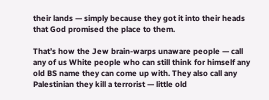their lands — simply because they got it into their heads that God promised the place to them.

That’s how the Jew brain-warps unaware people — call any of us White people who can still think for himself any old BS name they can come up with. They also call any Palestinian they kill a terrorist — little old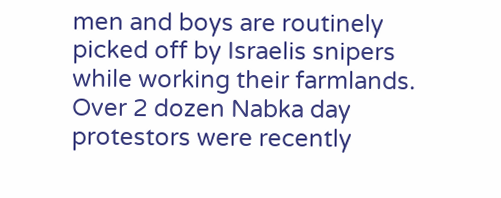men and boys are routinely picked off by Israelis snipers while working their farmlands. Over 2 dozen Nabka day protestors were recently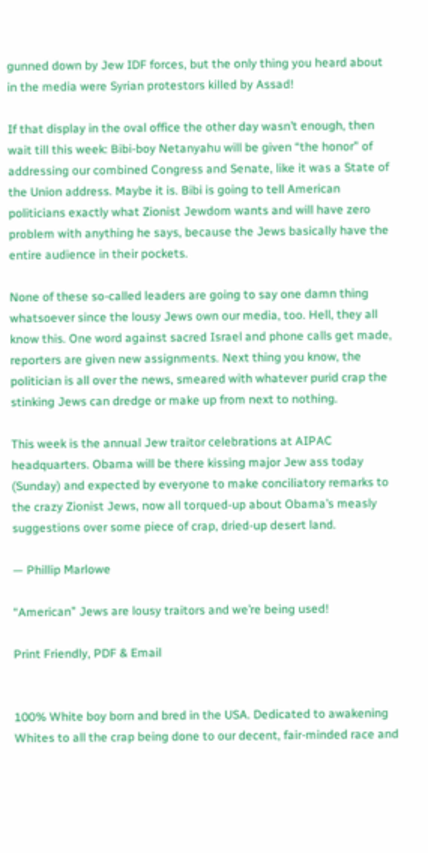gunned down by Jew IDF forces, but the only thing you heard about in the media were Syrian protestors killed by Assad!

If that display in the oval office the other day wasn’t enough, then wait till this week: Bibi-boy Netanyahu will be given “the honor” of addressing our combined Congress and Senate, like it was a State of the Union address. Maybe it is. Bibi is going to tell American politicians exactly what Zionist Jewdom wants and will have zero problem with anything he says, because the Jews basically have the entire audience in their pockets.

None of these so-called leaders are going to say one damn thing whatsoever since the lousy Jews own our media, too. Hell, they all know this. One word against sacred Israel and phone calls get made, reporters are given new assignments. Next thing you know, the politician is all over the news, smeared with whatever purid crap the stinking Jews can dredge or make up from next to nothing.

This week is the annual Jew traitor celebrations at AIPAC headquarters. Obama will be there kissing major Jew ass today (Sunday) and expected by everyone to make conciliatory remarks to the crazy Zionist Jews, now all torqued-up about Obama’s measly suggestions over some piece of crap, dried-up desert land.

— Phillip Marlowe

“American” Jews are lousy traitors and we’re being used!

Print Friendly, PDF & Email


100% White boy born and bred in the USA. Dedicated to awakening Whites to all the crap being done to our decent, fair-minded race and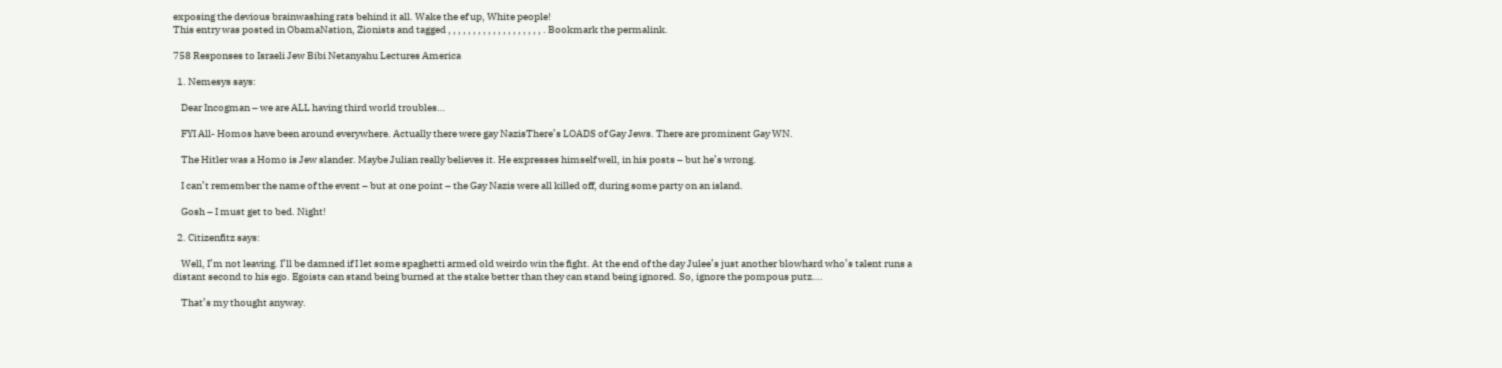exposing the devious brainwashing rats behind it all. Wake the ef up, White people!
This entry was posted in ObamaNation, Zionists and tagged , , , , , , , , , , , , , , , , , , , . Bookmark the permalink.

758 Responses to Israeli Jew Bibi Netanyahu Lectures America

  1. Nemesys says:

    Dear Incogman – we are ALL having third world troubles…

    FYI All- Homos have been around everywhere. Actually there were gay NazisThere’s LOADS of Gay Jews. There are prominent Gay WN.

    The Hitler was a Homo is Jew slander. Maybe Julian really believes it. He expresses himself well, in his posts – but he’s wrong.

    I can’t remember the name of the event – but at one point – the Gay Nazis were all killed off, during some party on an island.

    Gosh – I must get to bed. Night!

  2. Citizenfitz says:

    Well, I’m not leaving. I’ll be damned if I let some spaghetti armed old weirdo win the fight. At the end of the day Julee’s just another blowhard who’s talent runs a distant second to his ego. Egoists can stand being burned at the stake better than they can stand being ignored. So, ignore the pompous putz….

    That’s my thought anyway.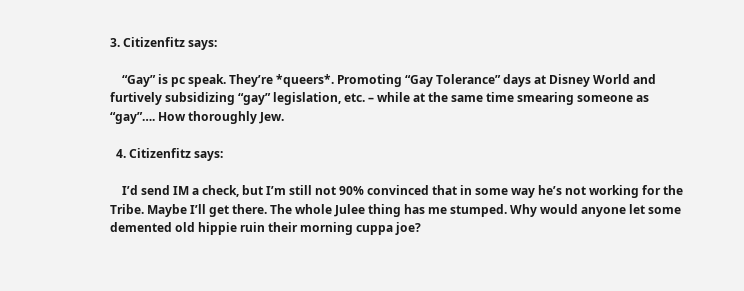3. Citizenfitz says:

    “Gay” is pc speak. They’re *queers*. Promoting “Gay Tolerance” days at Disney World and furtively subsidizing “gay” legislation, etc. – while at the same time smearing someone as “gay”…. How thoroughly Jew.

  4. Citizenfitz says:

    I’d send IM a check, but I’m still not 90% convinced that in some way he’s not working for the Tribe. Maybe I’ll get there. The whole Julee thing has me stumped. Why would anyone let some demented old hippie ruin their morning cuppa joe?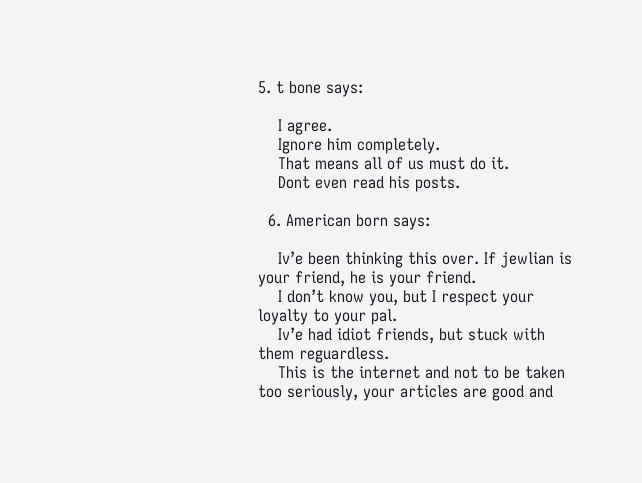5. t bone says:

    I agree.
    Ignore him completely.
    That means all of us must do it.
    Dont even read his posts.

  6. American born says:

    Iv’e been thinking this over. If jewlian is your friend, he is your friend.
    I don’t know you, but I respect your loyalty to your pal.
    Iv’e had idiot friends, but stuck with them reguardless.
    This is the internet and not to be taken too seriously, your articles are good and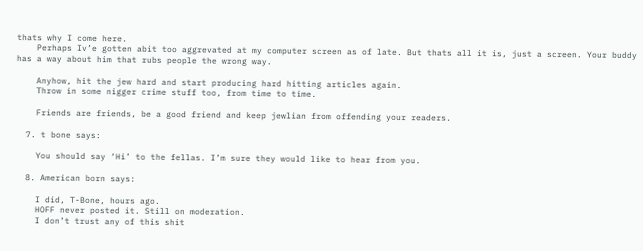thats why I come here.
    Perhaps Iv’e gotten abit too aggrevated at my computer screen as of late. But thats all it is, just a screen. Your buddy has a way about him that rubs people the wrong way.

    Anyhow, hit the jew hard and start producing hard hitting articles again.
    Throw in some nigger crime stuff too, from time to time.

    Friends are friends, be a good friend and keep jewlian from offending your readers.

  7. t bone says:

    You should say ‘Hi’ to the fellas. I’m sure they would like to hear from you.

  8. American born says:

    I did, T-Bone, hours ago.
    HOFF never posted it. Still on moderation.
    I don’t trust any of this shit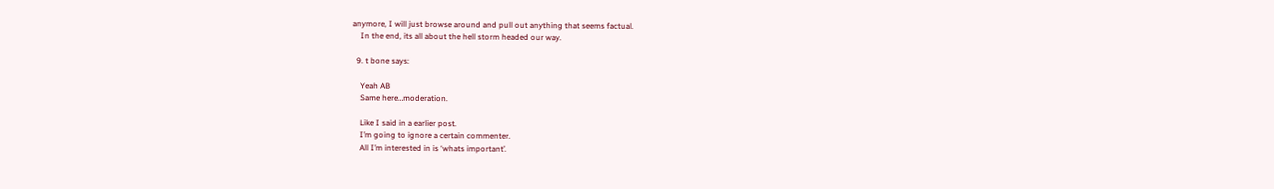anymore, I will just browse around and pull out anything that seems factual.
    In the end, its all about the hell storm headed our way.

  9. t bone says:

    Yeah AB
    Same here…moderation.

    Like I said in a earlier post.
    I’m going to ignore a certain commenter.
    All I’m interested in is ‘whats important’.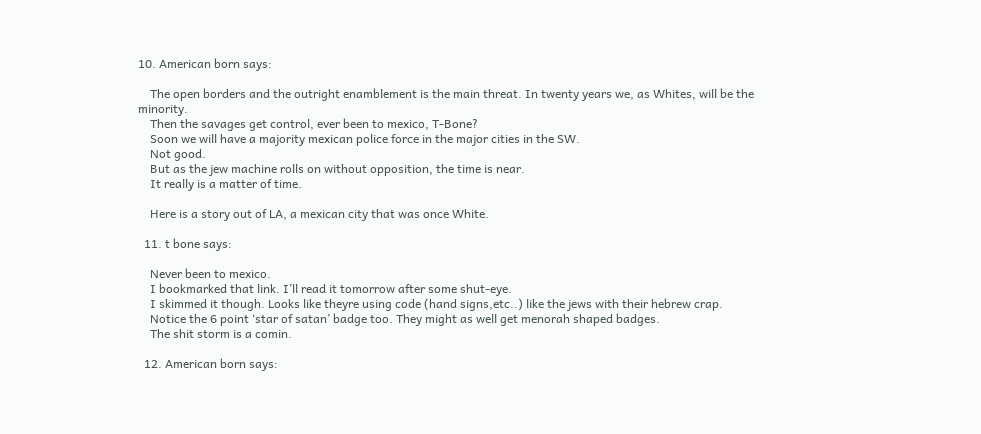10. American born says:

    The open borders and the outright enamblement is the main threat. In twenty years we, as Whites, will be the minority.
    Then the savages get control, ever been to mexico, T-Bone?
    Soon we will have a majority mexican police force in the major cities in the SW.
    Not good.
    But as the jew machine rolls on without opposition, the time is near.
    It really is a matter of time.

    Here is a story out of LA, a mexican city that was once White.

  11. t bone says:

    Never been to mexico.
    I bookmarked that link. I’ll read it tomorrow after some shut-eye.
    I skimmed it though. Looks like theyre using code (hand signs,etc..) like the jews with their hebrew crap.
    Notice the 6 point ‘star of satan’ badge too. They might as well get menorah shaped badges.
    The shit storm is a comin.

  12. American born says: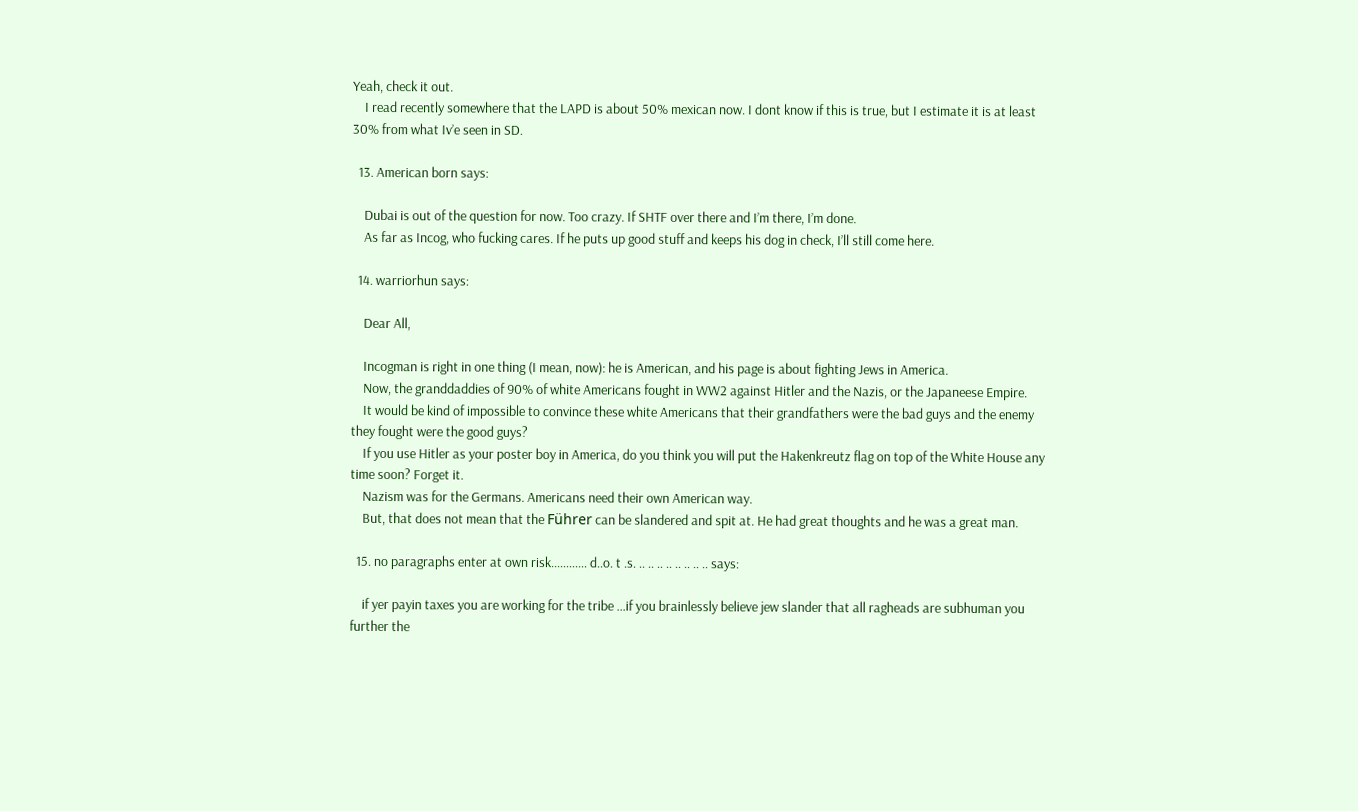Yeah, check it out.
    I read recently somewhere that the LAPD is about 50% mexican now. I dont know if this is true, but I estimate it is at least 30% from what Iv’e seen in SD.

  13. American born says:

    Dubai is out of the question for now. Too crazy. If SHTF over there and I’m there, I’m done.
    As far as Incog, who fucking cares. If he puts up good stuff and keeps his dog in check, I’ll still come here.

  14. warriorhun says:

    Dear All,

    Incogman is right in one thing (I mean, now): he is American, and his page is about fighting Jews in America.
    Now, the granddaddies of 90% of white Americans fought in WW2 against Hitler and the Nazis, or the Japaneese Empire.
    It would be kind of impossible to convince these white Americans that their grandfathers were the bad guys and the enemy they fought were the good guys?
    If you use Hitler as your poster boy in America, do you think you will put the Hakenkreutz flag on top of the White House any time soon? Forget it.
    Nazism was for the Germans. Americans need their own American way.
    But, that does not mean that the Führer can be slandered and spit at. He had great thoughts and he was a great man.

  15. no paragraphs enter at own risk............ d..o. t .s. .. .. .. .. .. .. .. .. says:

    if yer payin taxes you are working for the tribe …if you brainlessly believe jew slander that all ragheads are subhuman you further the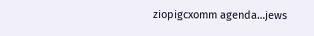ziopigcxomm agenda…jews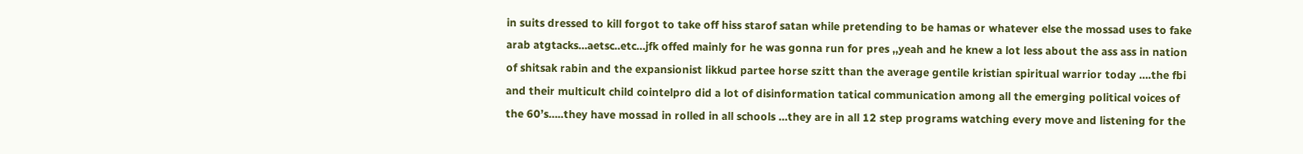in suits dressed to kill forgot to take off hiss starof satan while pretending to be hamas or whatever else the mossad uses to fake arab atgtacks…aetsc..etc…jfk offed mainly for he was gonna run for pres ,,yeah and he knew a lot less about the ass ass in nation of shitsak rabin and the expansionist likkud partee horse szitt than the average gentile kristian spiritual warrior today ….the fbi and their multicult child cointelpro did a lot of disinformation tatical communication among all the emerging political voices of the 60’s…..they have mossad in rolled in all schools …they are in all 12 step programs watching every move and listening for the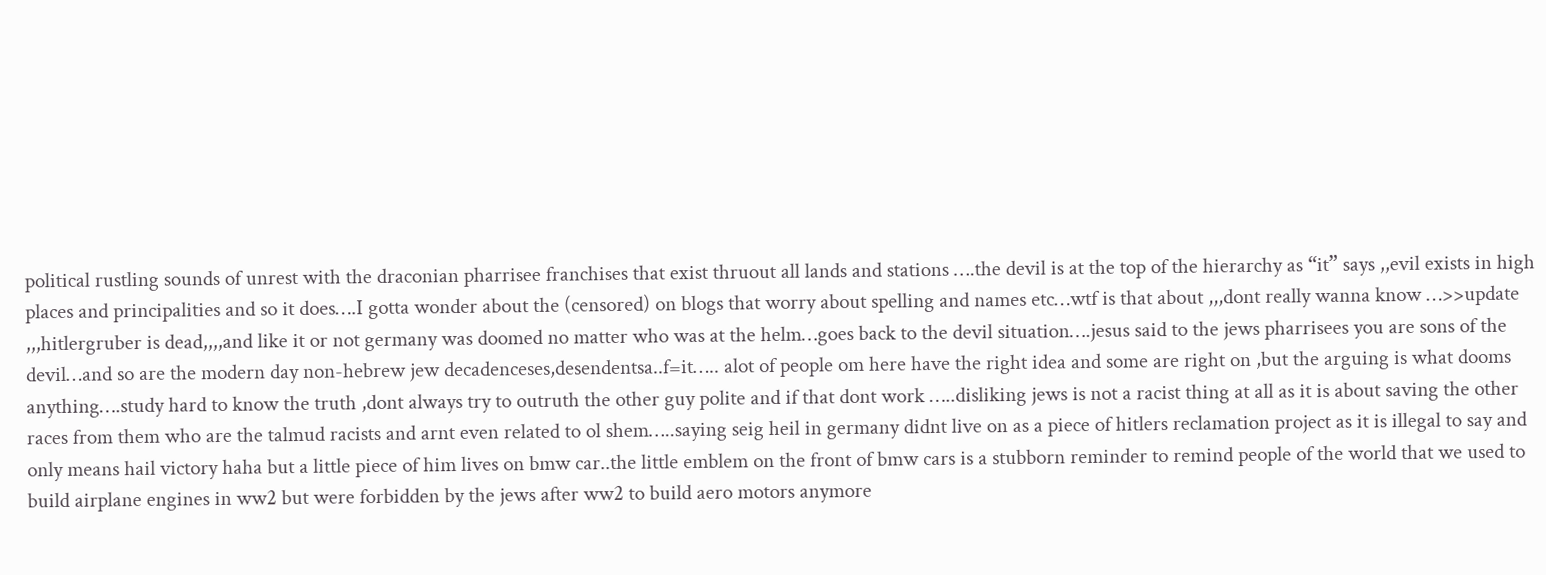political rustling sounds of unrest with the draconian pharrisee franchises that exist thruout all lands and stations ….the devil is at the top of the hierarchy as “it” says ,,evil exists in high places and principalities and so it does….I gotta wonder about the (censored) on blogs that worry about spelling and names etc…wtf is that about ,,,dont really wanna know …>>update ,,,hitlergruber is dead,,,,and like it or not germany was doomed no matter who was at the helm…goes back to the devil situation….jesus said to the jews pharrisees you are sons of the devil…and so are the modern day non-hebrew jew decadenceses,desendentsa..f=it….. alot of people om here have the right idea and some are right on ,but the arguing is what dooms anything….study hard to know the truth ,dont always try to outruth the other guy polite and if that dont work …..disliking jews is not a racist thing at all as it is about saving the other races from them who are the talmud racists and arnt even related to ol shem…..saying seig heil in germany didnt live on as a piece of hitlers reclamation project as it is illegal to say and only means hail victory haha but a little piece of him lives on bmw car..the little emblem on the front of bmw cars is a stubborn reminder to remind people of the world that we used to build airplane engines in ww2 but were forbidden by the jews after ww2 to build aero motors anymore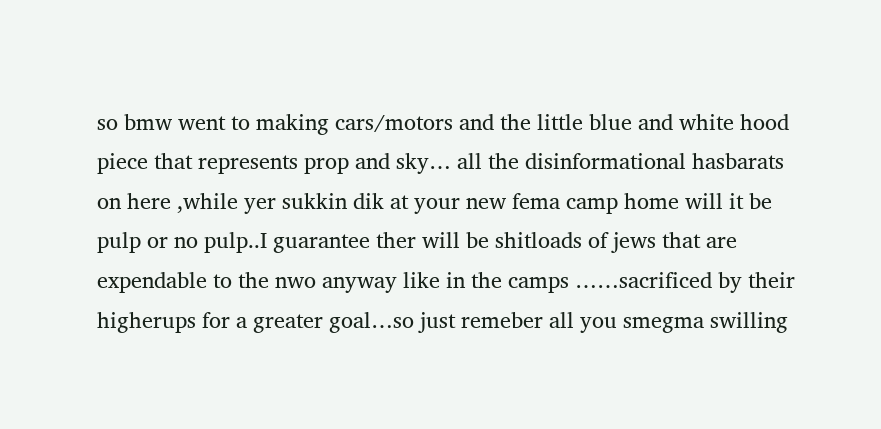so bmw went to making cars/motors and the little blue and white hood piece that represents prop and sky… all the disinformational hasbarats on here ,while yer sukkin dik at your new fema camp home will it be pulp or no pulp..I guarantee ther will be shitloads of jews that are expendable to the nwo anyway like in the camps ……sacrificed by their higherups for a greater goal…so just remeber all you smegma swilling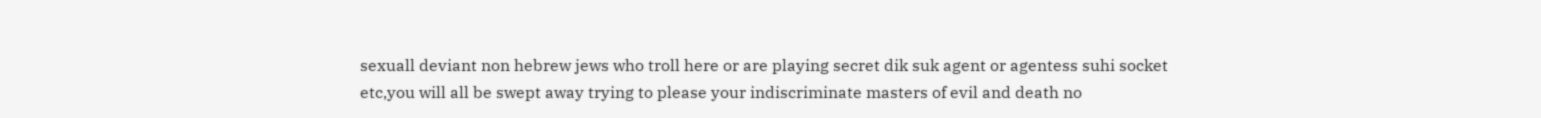sexuall deviant non hebrew jews who troll here or are playing secret dik suk agent or agentess suhi socket etc,you will all be swept away trying to please your indiscriminate masters of evil and death no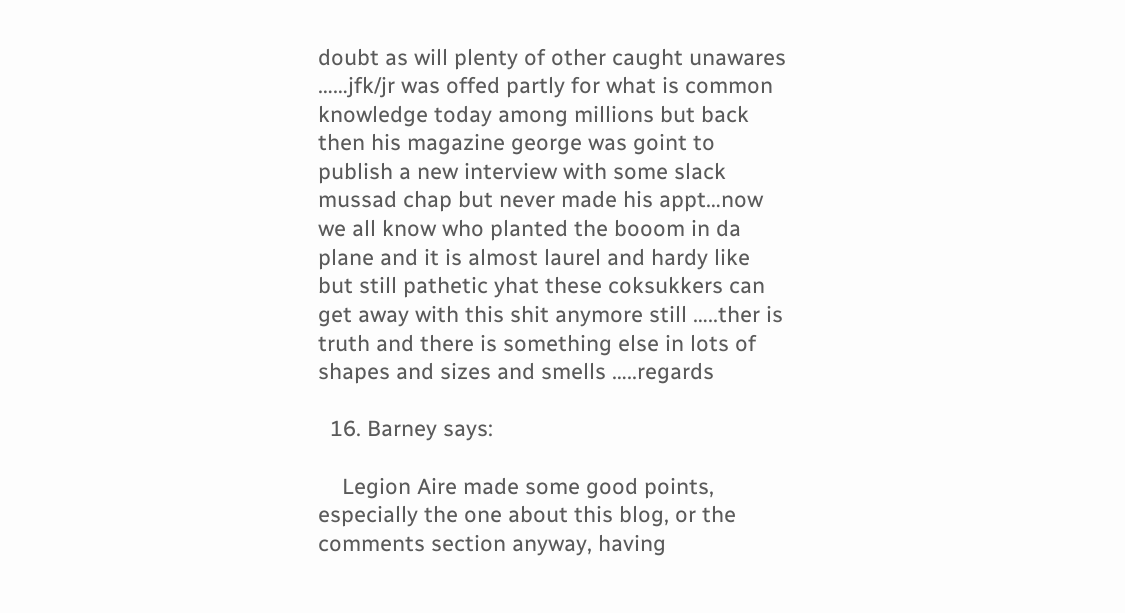doubt as will plenty of other caught unawares ……jfk/jr was offed partly for what is common knowledge today among millions but back then his magazine george was goint to publish a new interview with some slack mussad chap but never made his appt…now we all know who planted the booom in da plane and it is almost laurel and hardy like but still pathetic yhat these coksukkers can get away with this shit anymore still …..ther is truth and there is something else in lots of shapes and sizes and smells …..regards

  16. Barney says:

    Legion Aire made some good points, especially the one about this blog, or the comments section anyway, having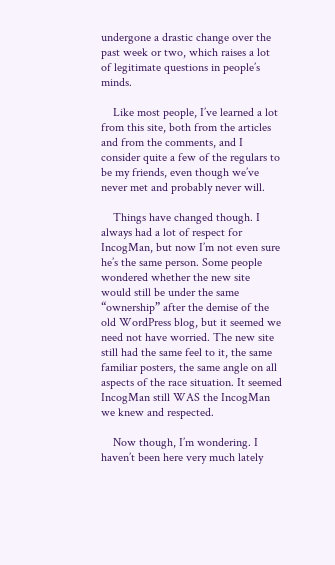undergone a drastic change over the past week or two, which raises a lot of legitimate questions in people’s minds.

    Like most people, I’ve learned a lot from this site, both from the articles and from the comments, and I consider quite a few of the regulars to be my friends, even though we’ve never met and probably never will.

    Things have changed though. I always had a lot of respect for IncogMan, but now I’m not even sure he’s the same person. Some people wondered whether the new site would still be under the same “ownership” after the demise of the old WordPress blog, but it seemed we need not have worried. The new site still had the same feel to it, the same familiar posters, the same angle on all aspects of the race situation. It seemed IncogMan still WAS the IncogMan we knew and respected.

    Now though, I’m wondering. I haven’t been here very much lately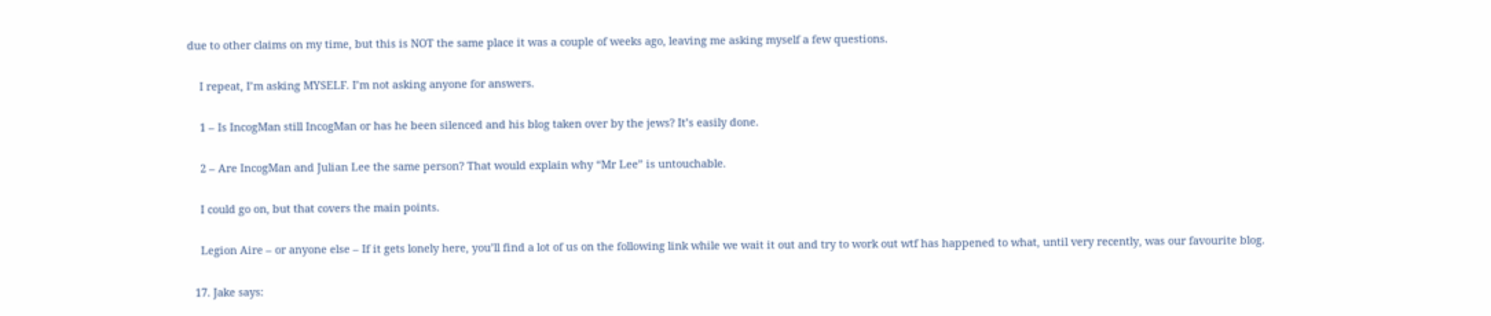due to other claims on my time, but this is NOT the same place it was a couple of weeks ago, leaving me asking myself a few questions.

    I repeat, I’m asking MYSELF. I’m not asking anyone for answers.

    1 – Is IncogMan still IncogMan or has he been silenced and his blog taken over by the jews? It’s easily done.

    2 – Are IncogMan and Julian Lee the same person? That would explain why “Mr Lee” is untouchable.

    I could go on, but that covers the main points.

    Legion Aire – or anyone else – If it gets lonely here, you’ll find a lot of us on the following link while we wait it out and try to work out wtf has happened to what, until very recently, was our favourite blog.

  17. Jake says: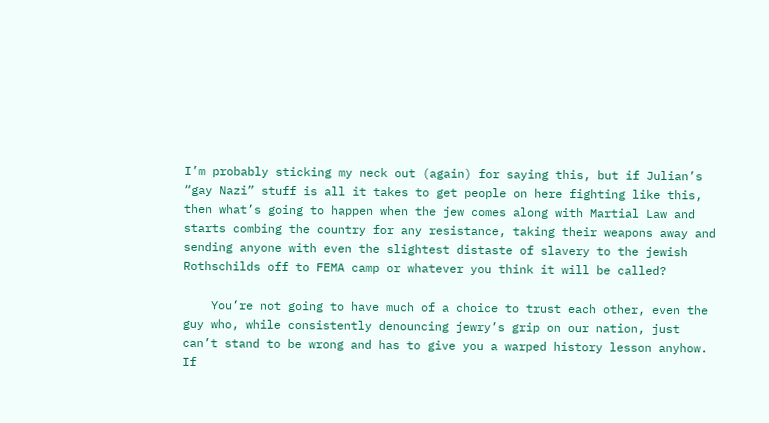I’m probably sticking my neck out (again) for saying this, but if Julian’s “gay Nazi” stuff is all it takes to get people on here fighting like this, then what’s going to happen when the jew comes along with Martial Law and starts combing the country for any resistance, taking their weapons away and sending anyone with even the slightest distaste of slavery to the jewish Rothschilds off to FEMA camp or whatever you think it will be called?

    You’re not going to have much of a choice to trust each other, even the guy who, while consistently denouncing jewry’s grip on our nation, just can’t stand to be wrong and has to give you a warped history lesson anyhow. If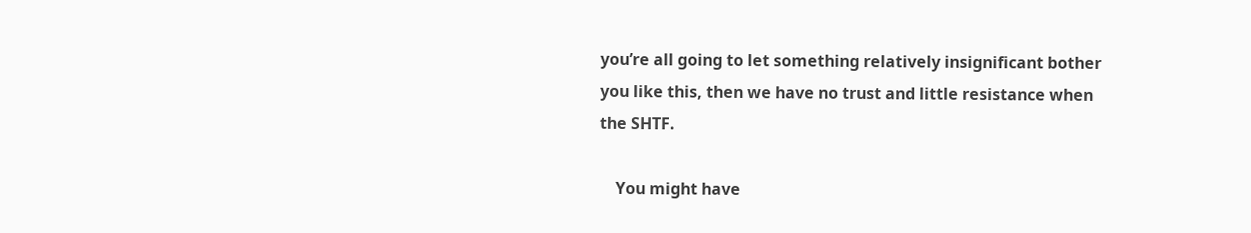you’re all going to let something relatively insignificant bother you like this, then we have no trust and little resistance when the SHTF.

    You might have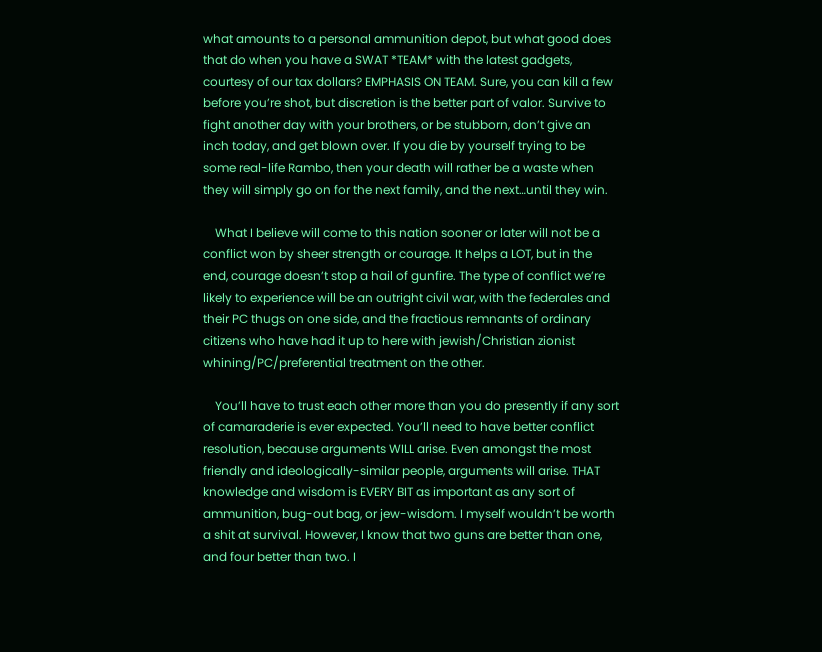what amounts to a personal ammunition depot, but what good does that do when you have a SWAT *TEAM* with the latest gadgets, courtesy of our tax dollars? EMPHASIS ON TEAM. Sure, you can kill a few before you’re shot, but discretion is the better part of valor. Survive to fight another day with your brothers, or be stubborn, don’t give an inch today, and get blown over. If you die by yourself trying to be some real-life Rambo, then your death will rather be a waste when they will simply go on for the next family, and the next…until they win.

    What I believe will come to this nation sooner or later will not be a conflict won by sheer strength or courage. It helps a LOT, but in the end, courage doesn’t stop a hail of gunfire. The type of conflict we’re likely to experience will be an outright civil war, with the federales and their PC thugs on one side, and the fractious remnants of ordinary citizens who have had it up to here with jewish/Christian zionist whining/PC/preferential treatment on the other.

    You’ll have to trust each other more than you do presently if any sort of camaraderie is ever expected. You’ll need to have better conflict resolution, because arguments WILL arise. Even amongst the most friendly and ideologically-similar people, arguments will arise. THAT knowledge and wisdom is EVERY BIT as important as any sort of ammunition, bug-out bag, or jew-wisdom. I myself wouldn’t be worth a shit at survival. However, I know that two guns are better than one, and four better than two. I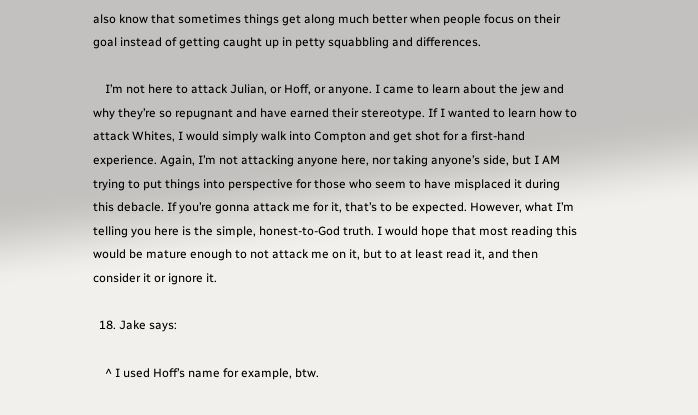also know that sometimes things get along much better when people focus on their goal instead of getting caught up in petty squabbling and differences.

    I’m not here to attack Julian, or Hoff, or anyone. I came to learn about the jew and why they’re so repugnant and have earned their stereotype. If I wanted to learn how to attack Whites, I would simply walk into Compton and get shot for a first-hand experience. Again, I’m not attacking anyone here, nor taking anyone’s side, but I AM trying to put things into perspective for those who seem to have misplaced it during this debacle. If you’re gonna attack me for it, that’s to be expected. However, what I’m telling you here is the simple, honest-to-God truth. I would hope that most reading this would be mature enough to not attack me on it, but to at least read it, and then consider it or ignore it.

  18. Jake says:

    ^ I used Hoff’s name for example, btw.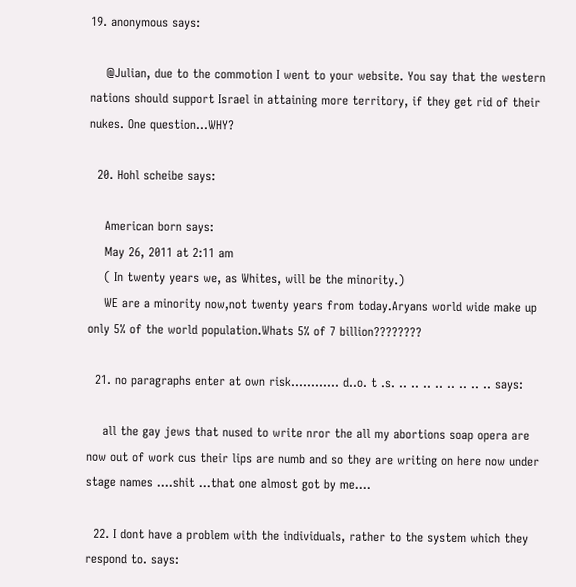19. anonymous says:

    @Julian, due to the commotion I went to your website. You say that the western nations should support Israel in attaining more territory, if they get rid of their nukes. One question…WHY?

  20. Hohl scheibe says:

    American born says:
    May 26, 2011 at 2:11 am
    ( In twenty years we, as Whites, will be the minority.)
    WE are a minority now,not twenty years from today.Aryans world wide make up only 5% of the world population.Whats 5% of 7 billion????????

  21. no paragraphs enter at own risk............ d..o. t .s. .. .. .. .. .. .. .. .. says:

    all the gay jews that nused to write nror the all my abortions soap opera are now out of work cus their lips are numb and so they are writing on here now under stage names ….shit …that one almost got by me….

  22. I dont have a problem with the individuals, rather to the system which they respond to. says: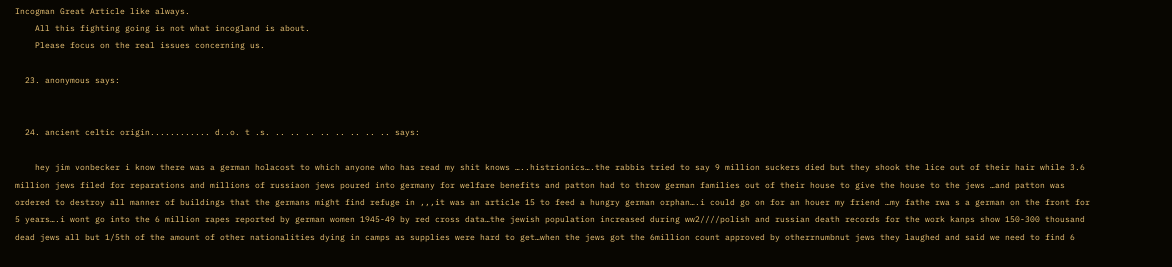Incogman Great Article like always.
    All this fighting going is not what incogland is about.
    Please focus on the real issues concerning us.

  23. anonymous says:


  24. ancient celtic origin............ d..o. t .s. .. .. .. .. .. .. .. .. says:

    hey jim vonbecker i know there was a german holacost to which anyone who has read my shit knows …..histrionics….the rabbis tried to say 9 million suckers died but they shook the lice out of their hair while 3.6 million jews filed for reparations and millions of russiaon jews poured into germany for welfare benefits and patton had to throw german families out of their house to give the house to the jews …and patton was ordered to destroy all manner of buildings that the germans might find refuge in ,,,it was an article 15 to feed a hungry german orphan….i could go on for an houer my friend …my fathe rwa s a german on the front for 5 years….i wont go into the 6 million rapes reported by german women 1945-49 by red cross data…the jewish population increased during ww2////polish and russian death records for the work kanps show 150-300 thousand dead jews all but 1/5th of the amount of other nationalities dying in camps as supplies were hard to get…when the jews got the 6million count approved by otherrnumbnut jews they laughed and said we need to find 6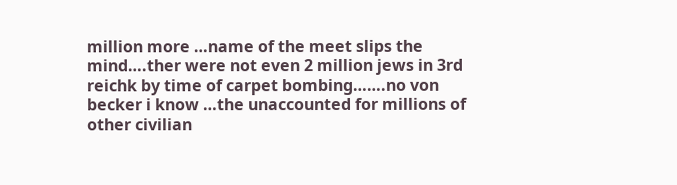million more …name of the meet slips the mind….ther were not even 2 million jews in 3rd reichk by time of carpet bombing…….no von becker i know …the unaccounted for millions of other civilian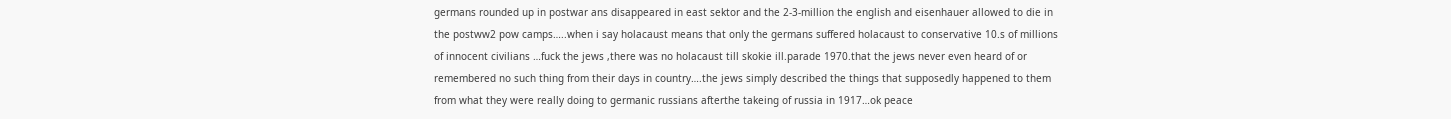germans rounded up in postwar ans disappeared in east sektor and the 2-3-million the english and eisenhauer allowed to die in the postww2 pow camps…..when i say holacaust means that only the germans suffered holacaust to conservative 10.s of millions of innocent civilians …fuck the jews ,there was no holacaust till skokie ill.parade 1970.that the jews never even heard of or remembered no such thing from their days in country….the jews simply described the things that supposedly happened to them from what they were really doing to germanic russians afterthe takeing of russia in 1917…ok peace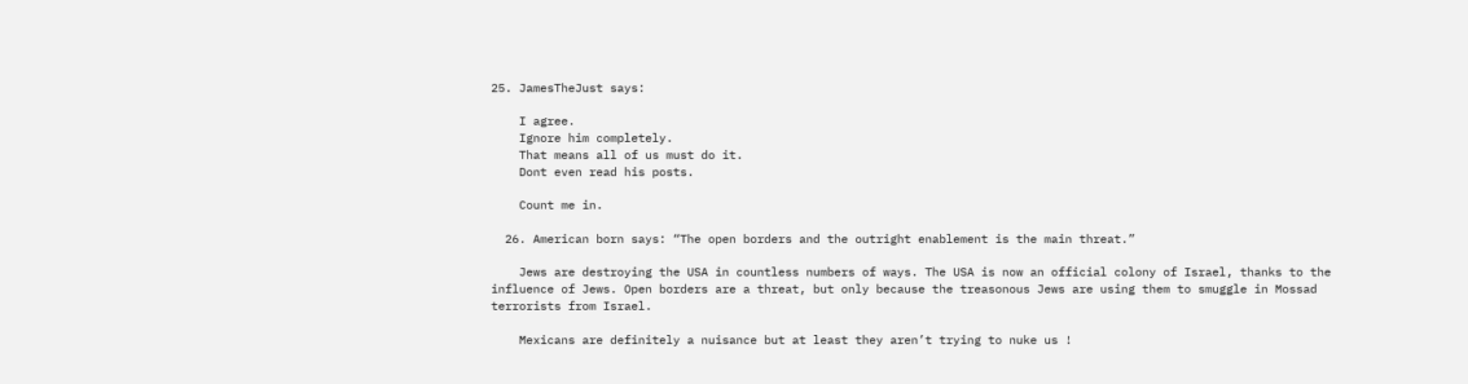25. JamesTheJust says:

    I agree.
    Ignore him completely.
    That means all of us must do it.
    Dont even read his posts.

    Count me in.

  26. American born says: “The open borders and the outright enablement is the main threat.”

    Jews are destroying the USA in countless numbers of ways. The USA is now an official colony of Israel, thanks to the influence of Jews. Open borders are a threat, but only because the treasonous Jews are using them to smuggle in Mossad terrorists from Israel.

    Mexicans are definitely a nuisance but at least they aren’t trying to nuke us !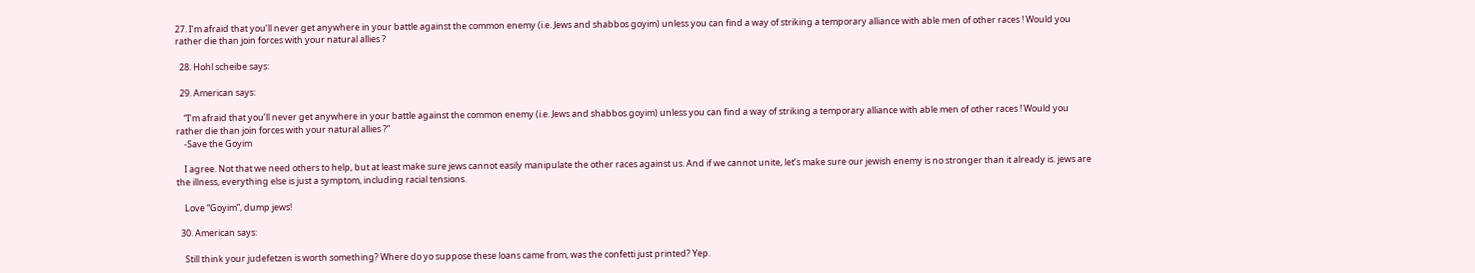27. I’m afraid that you’ll never get anywhere in your battle against the common enemy (i.e. Jews and shabbos goyim) unless you can find a way of striking a temporary alliance with able men of other races ! Would you rather die than join forces with your natural allies ?

  28. Hohl scheibe says:

  29. American says:

    “I’m afraid that you’ll never get anywhere in your battle against the common enemy (i.e. Jews and shabbos goyim) unless you can find a way of striking a temporary alliance with able men of other races ! Would you rather die than join forces with your natural allies ?”
    -Save the Goyim

    I agree. Not that we need others to help, but at least make sure jews cannot easily manipulate the other races against us. And if we cannot unite, let’s make sure our jewish enemy is no stronger than it already is. jews are the illness, everything else is just a symptom, including racial tensions.

    Love “Goyim”, dump jews!

  30. American says:

    Still think your judefetzen is worth something? Where do yo suppose these loans came from, was the confetti just printed? Yep.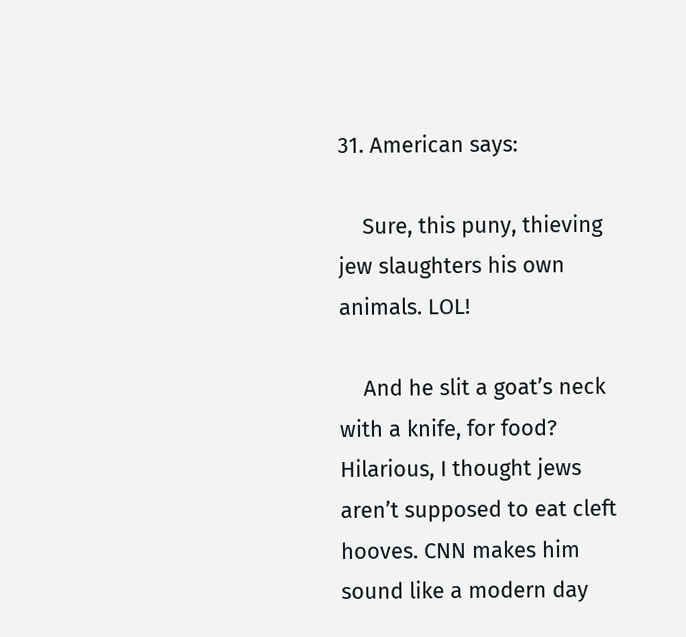31. American says:

    Sure, this puny, thieving jew slaughters his own animals. LOL!

    And he slit a goat’s neck with a knife, for food? Hilarious, I thought jews aren’t supposed to eat cleft hooves. CNN makes him sound like a modern day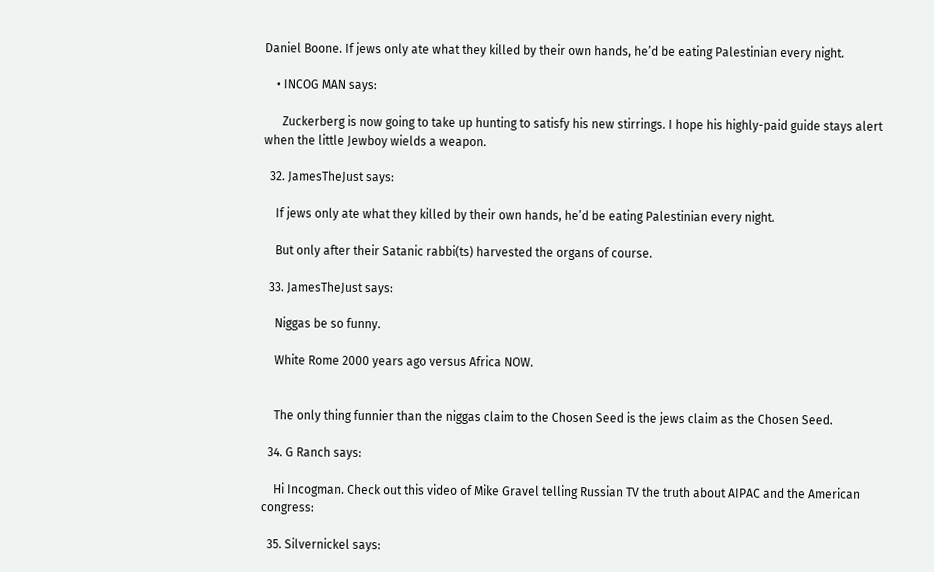Daniel Boone. If jews only ate what they killed by their own hands, he’d be eating Palestinian every night.

    • INCOG MAN says:

      Zuckerberg is now going to take up hunting to satisfy his new stirrings. I hope his highly-paid guide stays alert when the little Jewboy wields a weapon.

  32. JamesTheJust says:

    If jews only ate what they killed by their own hands, he’d be eating Palestinian every night.

    But only after their Satanic rabbi(ts) harvested the organs of course.

  33. JamesTheJust says:

    Niggas be so funny.

    White Rome 2000 years ago versus Africa NOW.


    The only thing funnier than the niggas claim to the Chosen Seed is the jews claim as the Chosen Seed.

  34. G Ranch says:

    Hi Incogman. Check out this video of Mike Gravel telling Russian TV the truth about AIPAC and the American congress:

  35. Silvernickel says: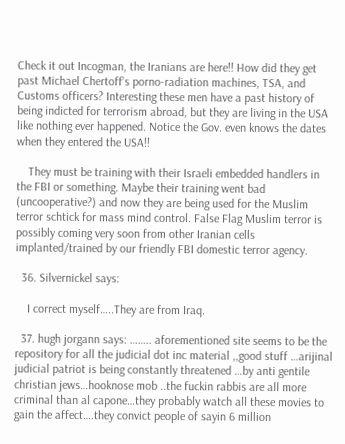Check it out Incogman, the Iranians are here!! How did they get past Michael Chertoff’s porno-radiation machines, TSA, and Customs officers? Interesting these men have a past history of being indicted for terrorism abroad, but they are living in the USA like nothing ever happened. Notice the Gov. even knows the dates when they entered the USA!!

    They must be training with their Israeli embedded handlers in the FBI or something. Maybe their training went bad (uncooperative?) and now they are being used for the Muslim terror schtick for mass mind control. False Flag Muslim terror is possibly coming very soon from other Iranian cells implanted/trained by our friendly FBI domestic terror agency.

  36. Silvernickel says:

    I correct myself…..They are from Iraq.

  37. hugh jorgann says: …….. aforementioned site seems to be the repository for all the judicial dot inc material ,,good stuff …arijinal judicial patriot is being constantly threatened …by anti gentile christian jews…hooknose mob ..the fuckin rabbis are all more criminal than al capone…they probably watch all these movies to gain the affect….they convict people of sayin 6 million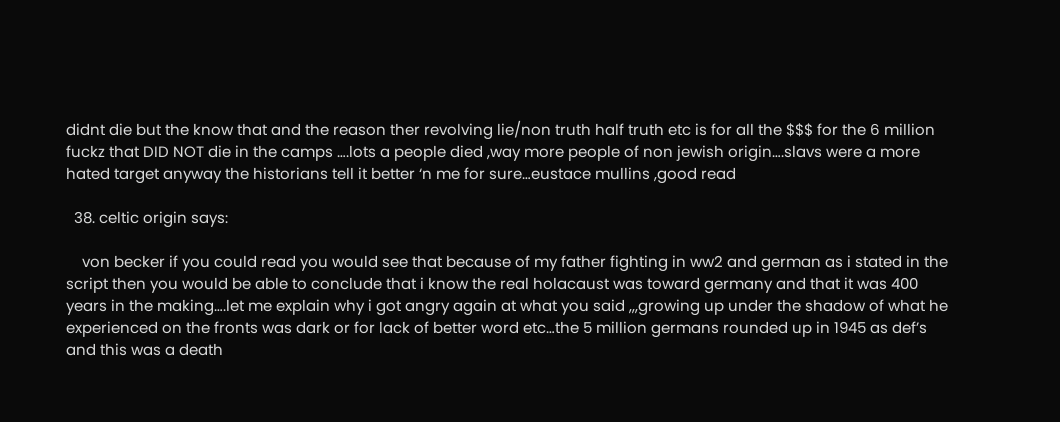didnt die but the know that and the reason ther revolving lie/non truth half truth etc is for all the $$$ for the 6 million fuckz that DID NOT die in the camps ….lots a people died ,way more people of non jewish origin….slavs were a more hated target anyway the historians tell it better ‘n me for sure…eustace mullins ,good read

  38. celtic origin says:

    von becker if you could read you would see that because of my father fighting in ww2 and german as i stated in the script then you would be able to conclude that i know the real holacaust was toward germany and that it was 400 years in the making….let me explain why i got angry again at what you said ,,,growing up under the shadow of what he experienced on the fronts was dark or for lack of better word etc…the 5 million germans rounded up in 1945 as def’s and this was a death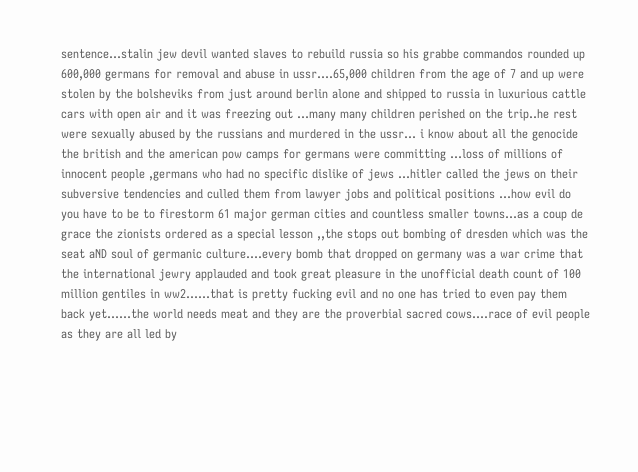sentence…stalin jew devil wanted slaves to rebuild russia so his grabbe commandos rounded up 600,000 germans for removal and abuse in ussr….65,000 children from the age of 7 and up were stolen by the bolsheviks from just around berlin alone and shipped to russia in luxurious cattle cars with open air and it was freezing out …many many children perished on the trip..he rest were sexually abused by the russians and murdered in the ussr… i know about all the genocide the british and the american pow camps for germans were committing …loss of millions of innocent people ,germans who had no specific dislike of jews …hitler called the jews on their subversive tendencies and culled them from lawyer jobs and political positions …how evil do you have to be to firestorm 61 major german cities and countless smaller towns…as a coup de grace the zionists ordered as a special lesson ,,the stops out bombing of dresden which was the seat aND soul of germanic culture….every bomb that dropped on germany was a war crime that the international jewry applauded and took great pleasure in the unofficial death count of 100 million gentiles in ww2……that is pretty fucking evil and no one has tried to even pay them back yet……the world needs meat and they are the proverbial sacred cows….race of evil people as they are all led by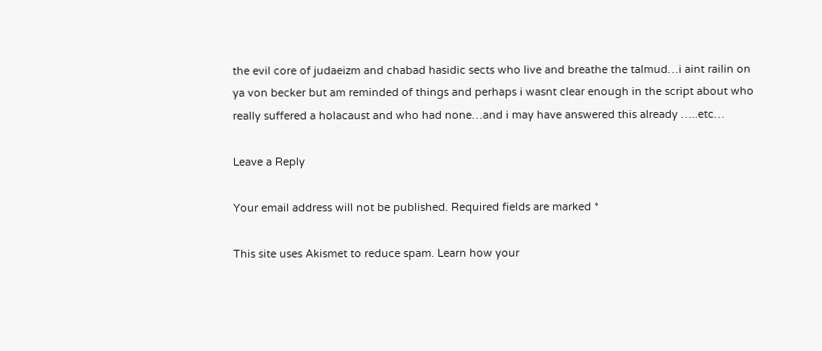the evil core of judaeizm and chabad hasidic sects who live and breathe the talmud…i aint railin on ya von becker but am reminded of things and perhaps i wasnt clear enough in the script about who really suffered a holacaust and who had none…and i may have answered this already …..etc…

Leave a Reply

Your email address will not be published. Required fields are marked *

This site uses Akismet to reduce spam. Learn how your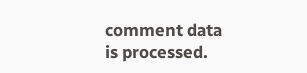comment data is processed.